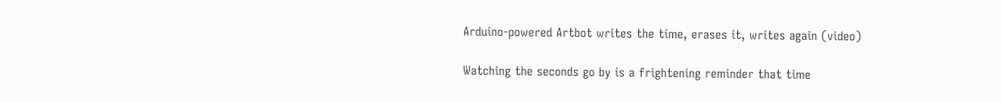Arduino-powered Artbot writes the time, erases it, writes again (video)

Watching the seconds go by is a frightening reminder that time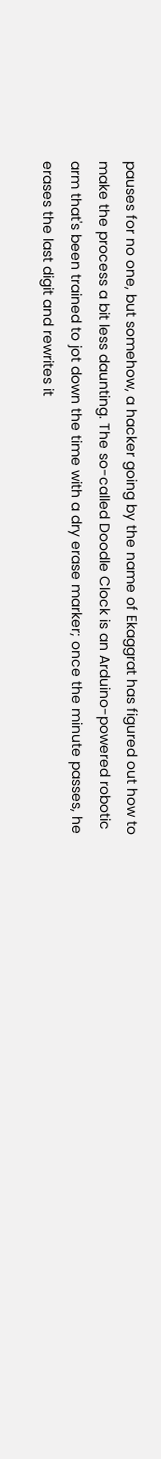pauses for no one, but somehow, a hacker going by the name of Ekaggrat has figured out how to make the process a bit less daunting. The so-called Doodle Clock is an Arduino-powered robotic arm that's been trained to jot down the time with a dry erase marker; once the minute passes, he erases the last digit and rewrites it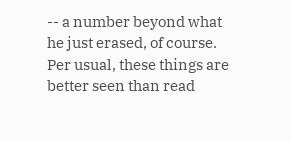-- a number beyond what he just erased, of course. Per usual, these things are better seen than read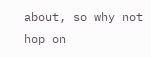about, so why not hop on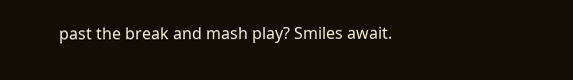past the break and mash play? Smiles await.